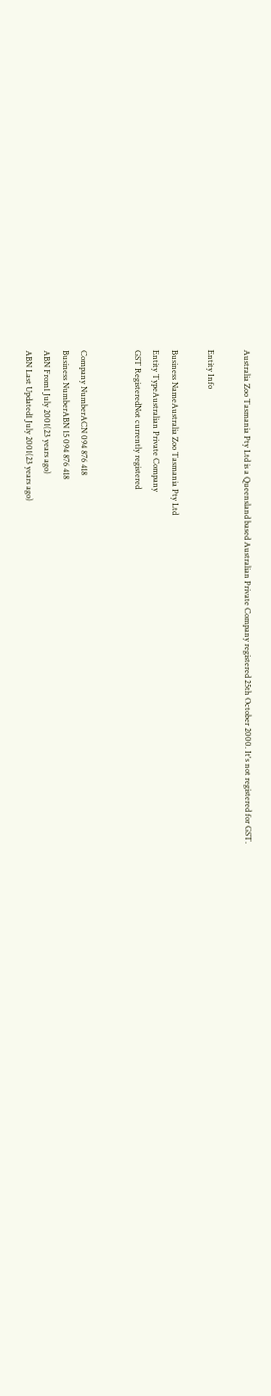Australia Zoo Tasmania Pty Ltd is a Queensland based Australian Private Company registered 25th October 2000. It's not registered for GST.

Entity Info

Business NameAustralia Zoo Tasmania Pty Ltd
Entity TypeAustralian Private Company
GST RegisteredNot currently registered


Company NumberACN 094 876 418
Business NumberABN 15 094 876 418
ABN From1 July 2001(23 years ago)
ABN Last Updated1 July 2001(23 years ago)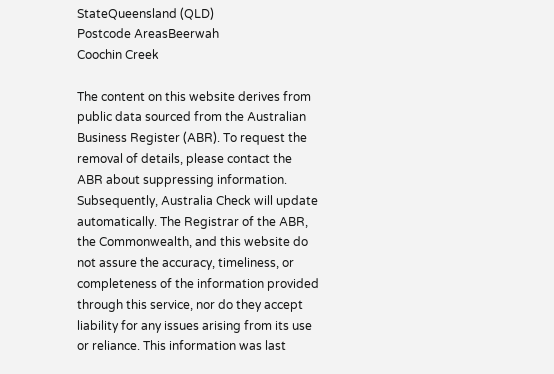StateQueensland (QLD)
Postcode AreasBeerwah
Coochin Creek

The content on this website derives from public data sourced from the Australian Business Register (ABR). To request the removal of details, please contact the ABR about suppressing information. Subsequently, Australia Check will update automatically. The Registrar of the ABR, the Commonwealth, and this website do not assure the accuracy, timeliness, or completeness of the information provided through this service, nor do they accept liability for any issues arising from its use or reliance. This information was last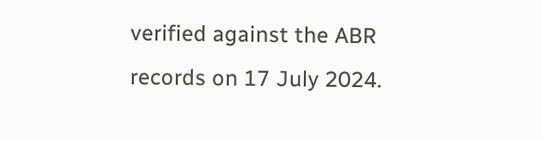verified against the ABR records on 17 July 2024.